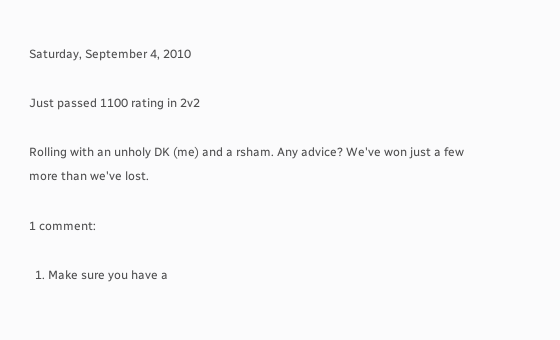Saturday, September 4, 2010

Just passed 1100 rating in 2v2

Rolling with an unholy DK (me) and a rsham. Any advice? We've won just a few more than we've lost.

1 comment:

  1. Make sure you have a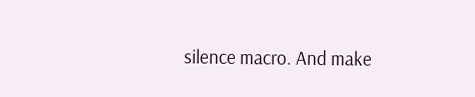silence macro. And make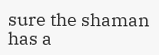sure the shaman has a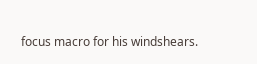focus macro for his windshears.